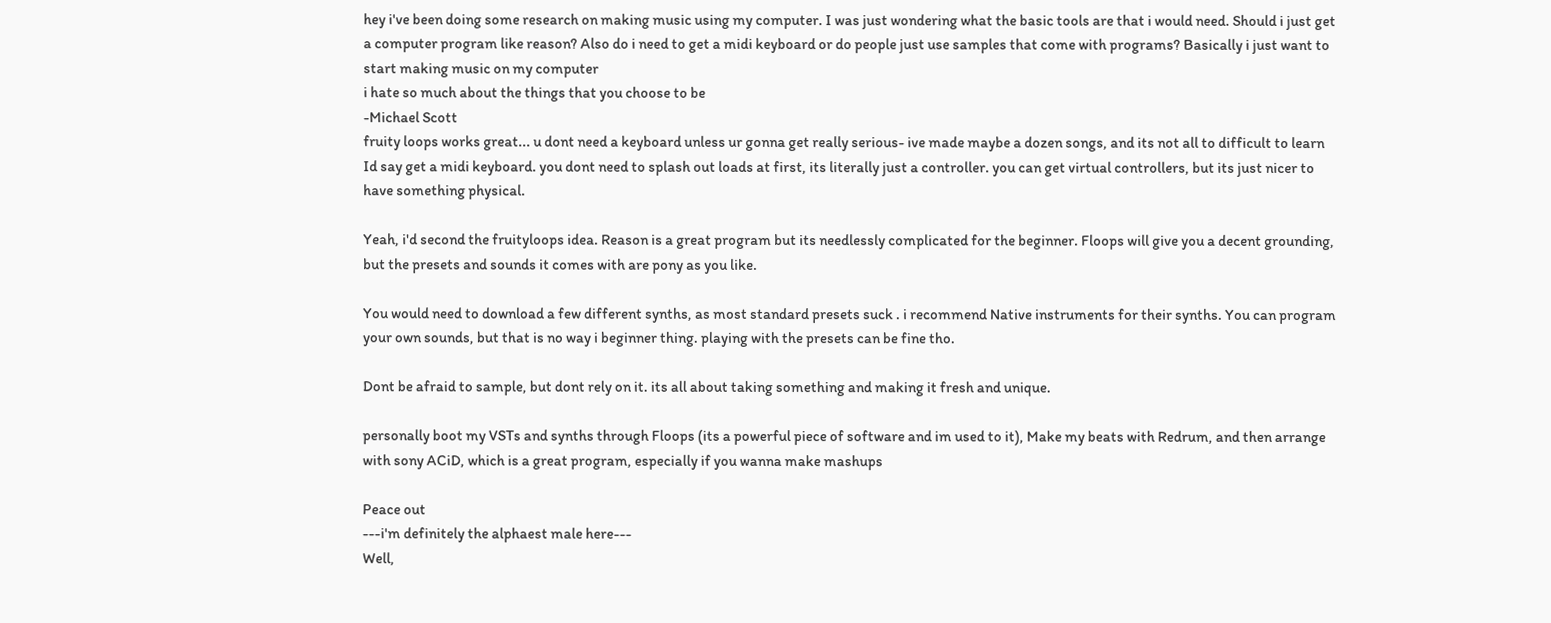hey i've been doing some research on making music using my computer. I was just wondering what the basic tools are that i would need. Should i just get a computer program like reason? Also do i need to get a midi keyboard or do people just use samples that come with programs? Basically i just want to start making music on my computer
i hate so much about the things that you choose to be
-Michael Scott
fruity loops works great... u dont need a keyboard unless ur gonna get really serious- ive made maybe a dozen songs, and its not all to difficult to learn
Id say get a midi keyboard. you dont need to splash out loads at first, its literally just a controller. you can get virtual controllers, but its just nicer to have something physical.

Yeah, i'd second the fruityloops idea. Reason is a great program but its needlessly complicated for the beginner. Floops will give you a decent grounding, but the presets and sounds it comes with are pony as you like.

You would need to download a few different synths, as most standard presets suck . i recommend Native instruments for their synths. You can program your own sounds, but that is no way i beginner thing. playing with the presets can be fine tho.

Dont be afraid to sample, but dont rely on it. its all about taking something and making it fresh and unique.

personally boot my VSTs and synths through Floops (its a powerful piece of software and im used to it), Make my beats with Redrum, and then arrange with sony ACiD, which is a great program, especially if you wanna make mashups

Peace out
---i'm definitely the alphaest male here---
Well,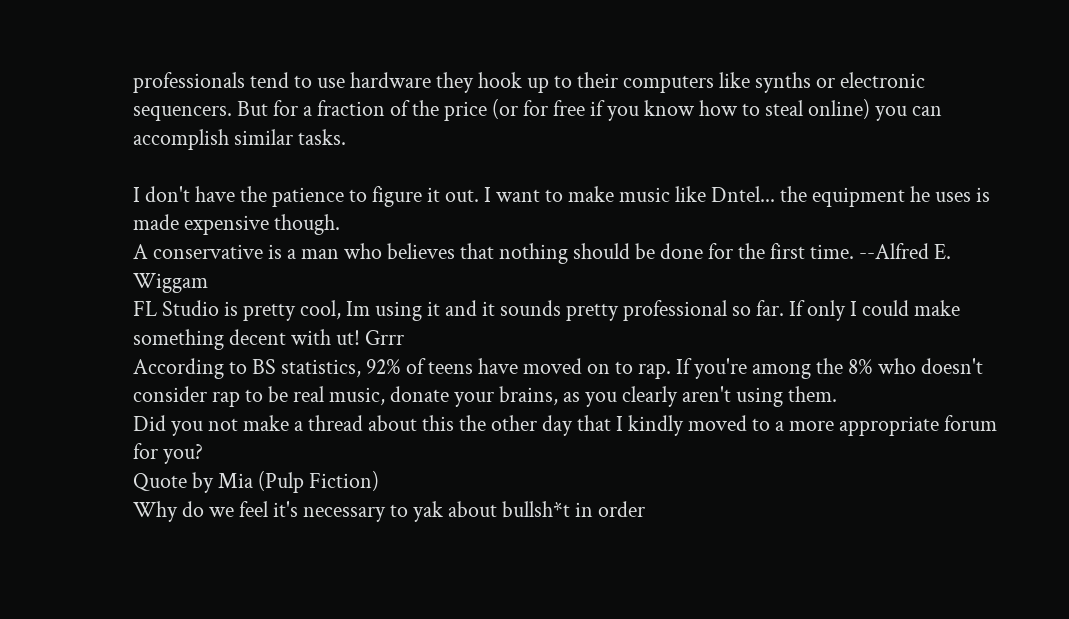professionals tend to use hardware they hook up to their computers like synths or electronic sequencers. But for a fraction of the price (or for free if you know how to steal online) you can accomplish similar tasks.

I don't have the patience to figure it out. I want to make music like Dntel... the equipment he uses is made expensive though.
A conservative is a man who believes that nothing should be done for the first time. --Alfred E. Wiggam
FL Studio is pretty cool, Im using it and it sounds pretty professional so far. If only I could make something decent with ut! Grrr
According to BS statistics, 92% of teens have moved on to rap. If you're among the 8% who doesn't consider rap to be real music, donate your brains, as you clearly aren't using them.
Did you not make a thread about this the other day that I kindly moved to a more appropriate forum for you?
Quote by Mia (Pulp Fiction)
Why do we feel it's necessary to yak about bullsh*t in order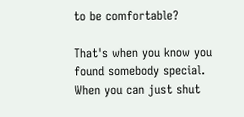to be comfortable?

That's when you know you found somebody special. When you can just shut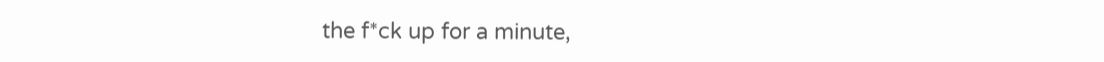the f*ck up for a minute,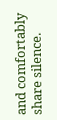and comfortably share silence.